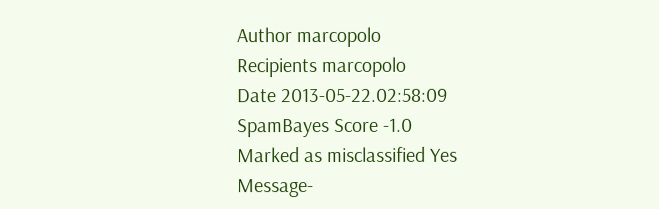Author marcopolo
Recipients marcopolo
Date 2013-05-22.02:58:09
SpamBayes Score -1.0
Marked as misclassified Yes
Message-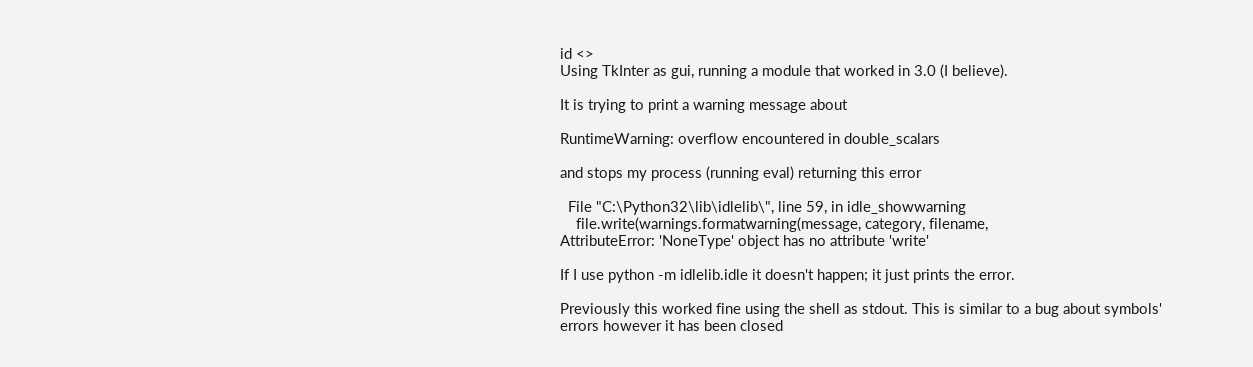id <>
Using TkInter as gui, running a module that worked in 3.0 (I believe).

It is trying to print a warning message about

RuntimeWarning: overflow encountered in double_scalars

and stops my process (running eval) returning this error

  File "C:\Python32\lib\idlelib\", line 59, in idle_showwarning
    file.write(warnings.formatwarning(message, category, filename,
AttributeError: 'NoneType' object has no attribute 'write'

If I use python -m idlelib.idle it doesn't happen; it just prints the error.

Previously this worked fine using the shell as stdout. This is similar to a bug about symbols' errors however it has been closed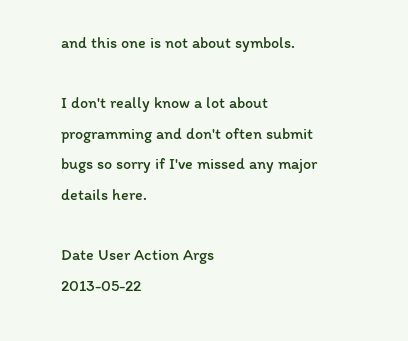and this one is not about symbols.

I don't really know a lot about programming and don't often submit bugs so sorry if I've missed any major details here.

Date User Action Args
2013-05-22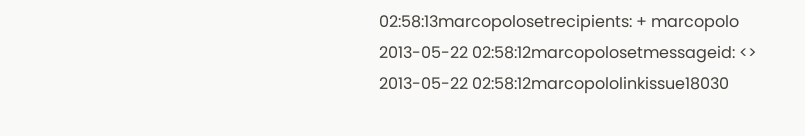02:58:13marcopolosetrecipients: + marcopolo
2013-05-22 02:58:12marcopolosetmessageid: <>
2013-05-22 02:58:12marcopololinkissue18030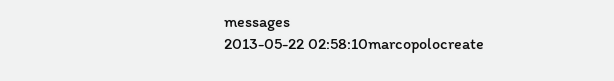messages
2013-05-22 02:58:10marcopolocreate